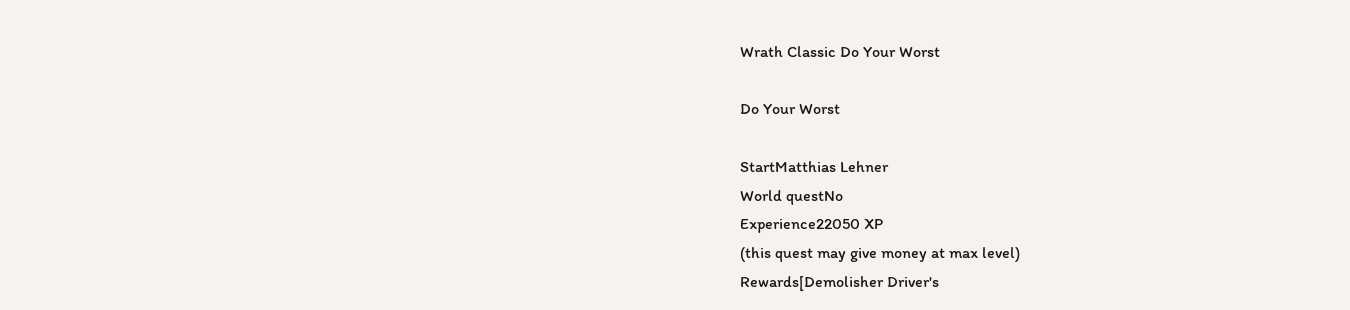Wrath Classic Do Your Worst

Do Your Worst

StartMatthias Lehner
World questNo
Experience22050 XP
(this quest may give money at max level)
Rewards[Demolisher Driver's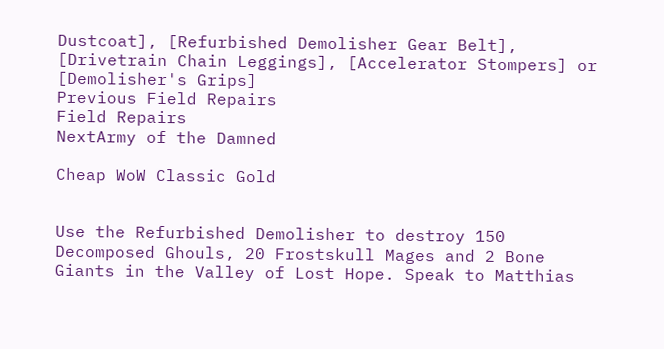Dustcoat], [Refurbished Demolisher Gear Belt], [Drivetrain Chain Leggings], [Accelerator Stompers] or [Demolisher's Grips]
Previous Field Repairs
Field Repairs
NextArmy of the Damned

Cheap WoW Classic Gold


Use the Refurbished Demolisher to destroy 150 Decomposed Ghouls, 20 Frostskull Mages and 2 Bone Giants in the Valley of Lost Hope. Speak to Matthias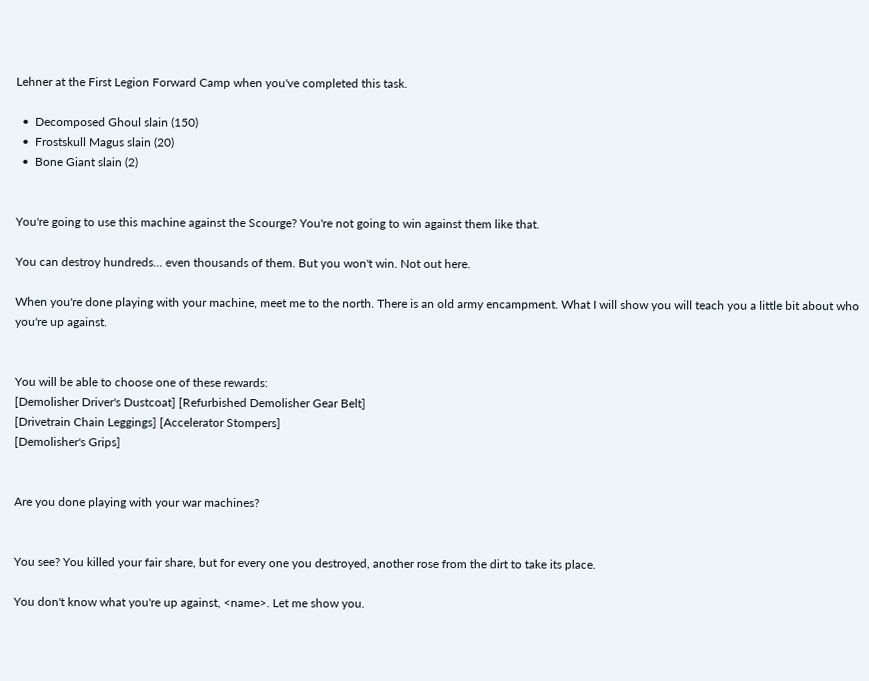Lehner at the First Legion Forward Camp when you've completed this task.

  •  Decomposed Ghoul slain (150)
  •  Frostskull Magus slain (20)
  •  Bone Giant slain (2)


You're going to use this machine against the Scourge? You're not going to win against them like that.

You can destroy hundreds... even thousands of them. But you won't win. Not out here.

When you're done playing with your machine, meet me to the north. There is an old army encampment. What I will show you will teach you a little bit about who you're up against.


You will be able to choose one of these rewards:
[Demolisher Driver's Dustcoat] [Refurbished Demolisher Gear Belt]
[Drivetrain Chain Leggings] [Accelerator Stompers]
[Demolisher's Grips]


Are you done playing with your war machines?


You see? You killed your fair share, but for every one you destroyed, another rose from the dirt to take its place.

You don't know what you're up against, <name>. Let me show you.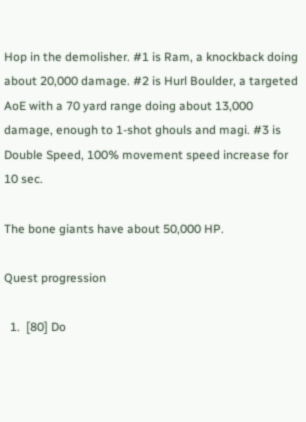Hop in the demolisher. #1 is Ram, a knockback doing about 20,000 damage. #2 is Hurl Boulder, a targeted AoE with a 70 yard range doing about 13,000 damage, enough to 1-shot ghouls and magi. #3 is Double Speed, 100% movement speed increase for 10 sec.

The bone giants have about 50,000 HP.

Quest progression

  1.  [80] Do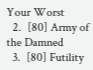Your Worst
  2.  [80] Army of the Damned
  3.  [80] Futility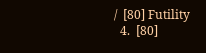/  [80] Futility
  4.  [80]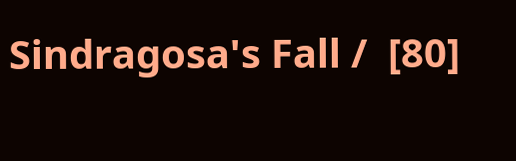Sindragosa's Fall /  [80]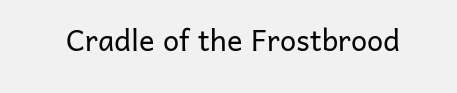Cradle of the Frostbrood